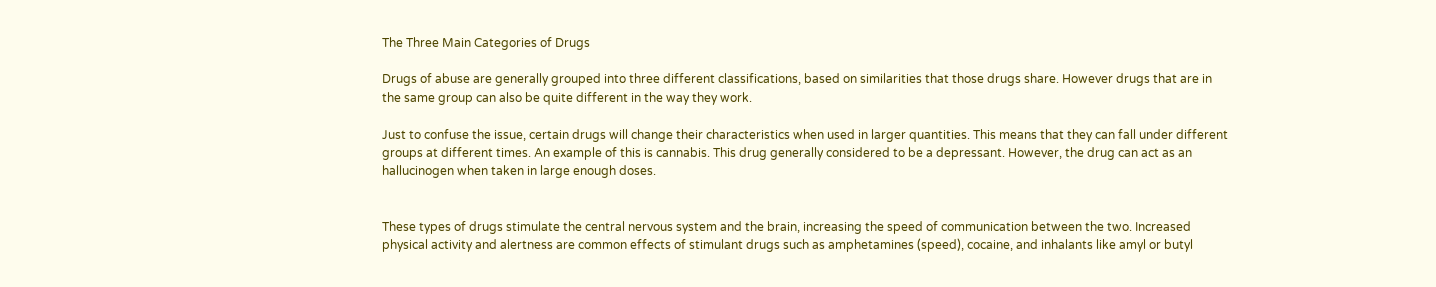The Three Main Categories of Drugs

Drugs of abuse are generally grouped into three different classifications, based on similarities that those drugs share. However drugs that are in the same group can also be quite different in the way they work.

Just to confuse the issue, certain drugs will change their characteristics when used in larger quantities. This means that they can fall under different groups at different times. An example of this is cannabis. This drug generally considered to be a depressant. However, the drug can act as an hallucinogen when taken in large enough doses.


These types of drugs stimulate the central nervous system and the brain, increasing the speed of communication between the two. Increased physical activity and alertness are common effects of stimulant drugs such as amphetamines (speed), cocaine, and inhalants like amyl or butyl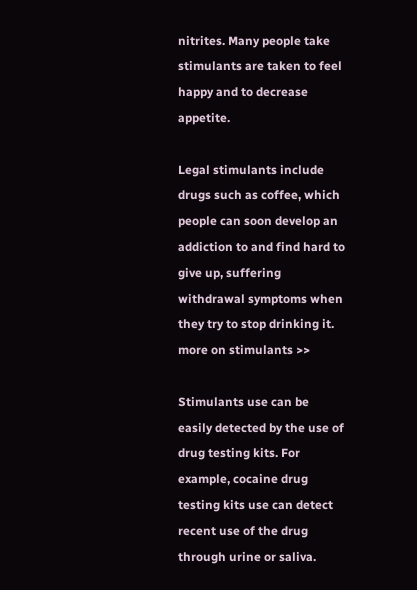nitrites. Many people take stimulants are taken to feel happy and to decrease appetite.

Legal stimulants include drugs such as coffee, which people can soon develop an addiction to and find hard to give up, suffering withdrawal symptoms when they try to stop drinking it. more on stimulants >>

Stimulants use can be easily detected by the use of drug testing kits. For example, cocaine drug testing kits use can detect recent use of the drug through urine or saliva.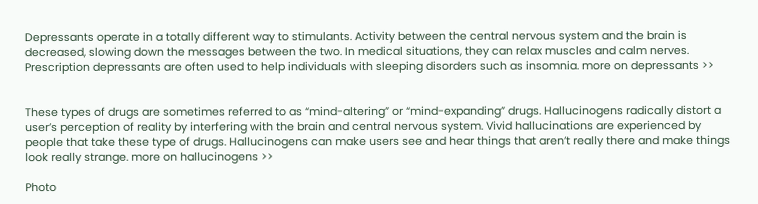Depressants operate in a totally different way to stimulants. Activity between the central nervous system and the brain is decreased, slowing down the messages between the two. In medical situations, they can relax muscles and calm nerves.  Prescription depressants are often used to help individuals with sleeping disorders such as insomnia. more on depressants >>


These types of drugs are sometimes referred to as “mind-altering” or “mind-expanding” drugs. Hallucinogens radically distort a user’s perception of reality by interfering with the brain and central nervous system. Vivid hallucinations are experienced by people that take these type of drugs. Hallucinogens can make users see and hear things that aren’t really there and make things look really strange. more on hallucinogens >>

Photo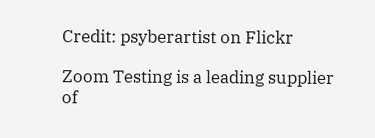Credit: psyberartist on Flickr

Zoom Testing is a leading supplier of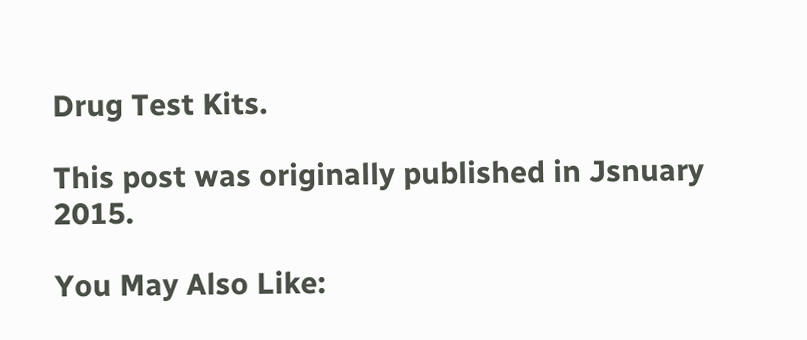Drug Test Kits.

This post was originally published in Jsnuary 2015.

You May Also Like: